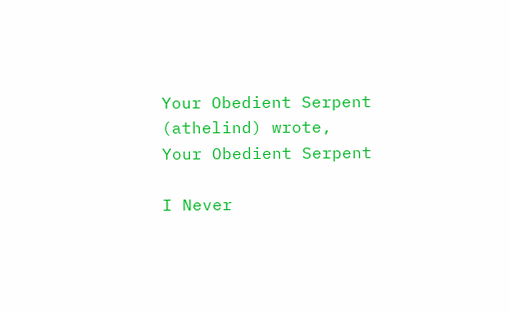Your Obedient Serpent (athelind) wrote,
Your Obedient Serpent

I Never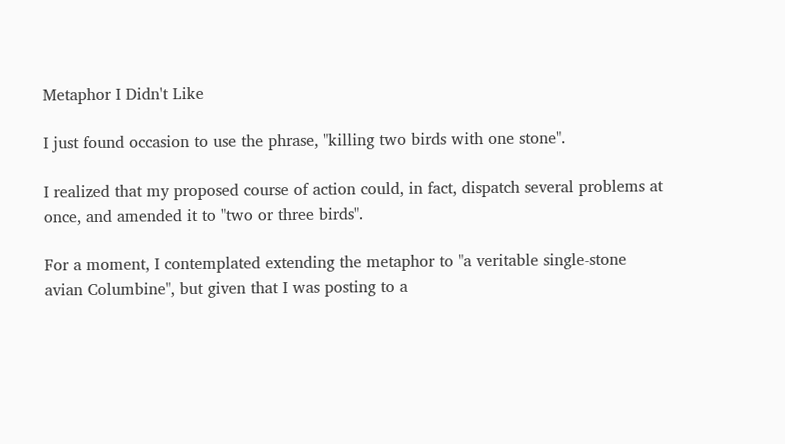Metaphor I Didn't Like

I just found occasion to use the phrase, "killing two birds with one stone".

I realized that my proposed course of action could, in fact, dispatch several problems at once, and amended it to "two or three birds".

For a moment, I contemplated extending the metaphor to "a veritable single-stone avian Columbine", but given that I was posting to a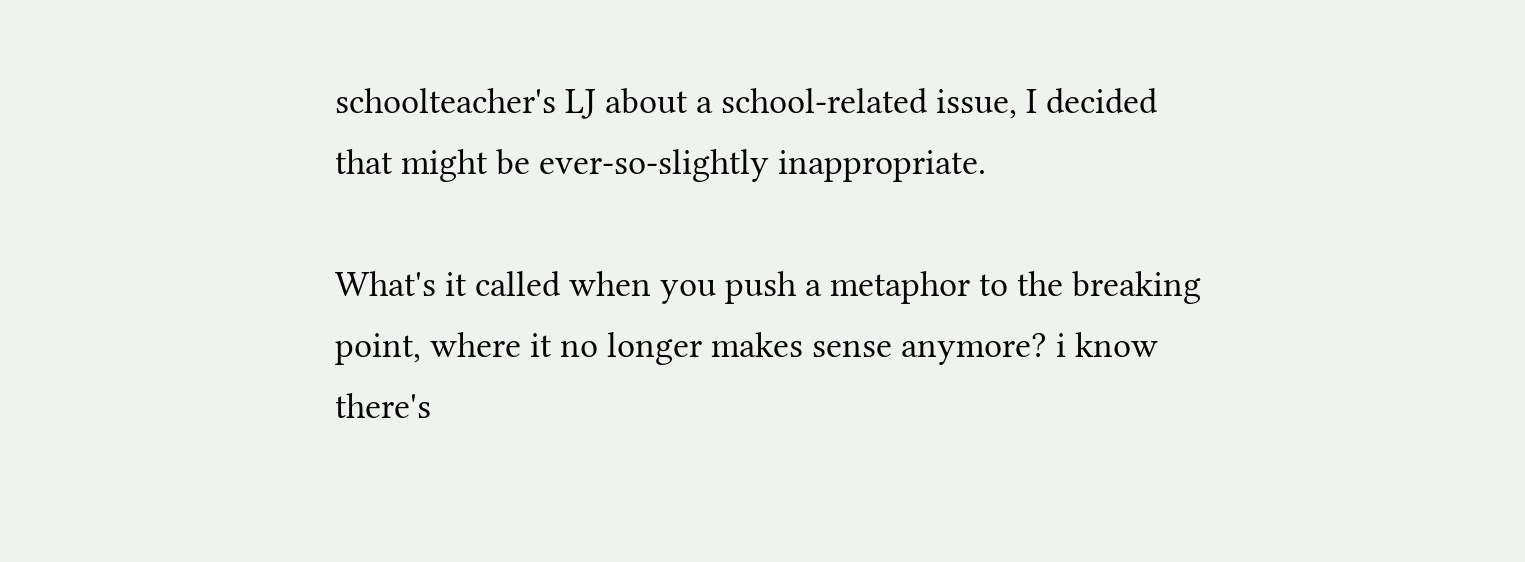schoolteacher's LJ about a school-related issue, I decided that might be ever-so-slightly inappropriate.

What's it called when you push a metaphor to the breaking point, where it no longer makes sense anymore? i know there's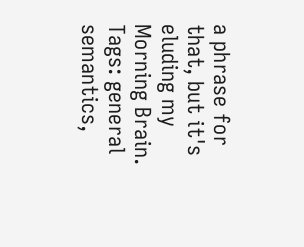a phrase for that, but it's eluding my Morning Brain.
Tags: general semantics,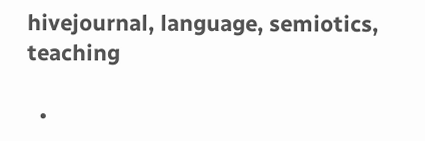hivejournal, language, semiotics, teaching

  •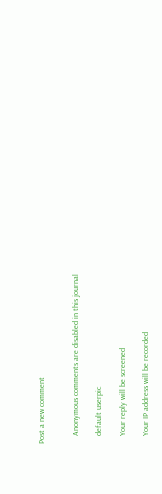Post a new comment


    Anonymous comments are disabled in this journal

    default userpic

    Your reply will be screened

    Your IP address will be recorded